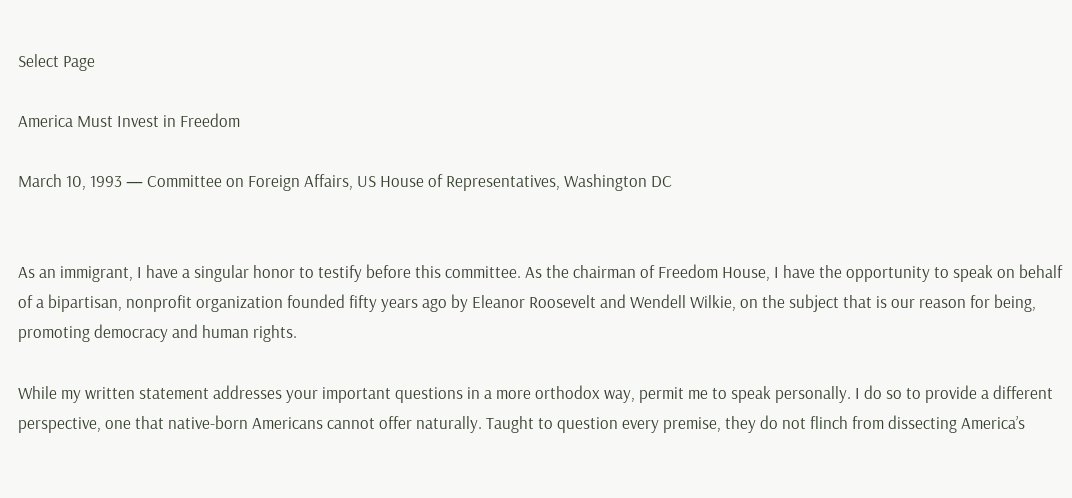Select Page

America Must Invest in Freedom

March 10, 1993 — Committee on Foreign Affairs, US House of Representatives, Washington DC


As an immigrant, I have a singular honor to testify before this committee. As the chairman of Freedom House, I have the opportunity to speak on behalf of a bipartisan, nonprofit organization founded fifty years ago by Eleanor Roosevelt and Wendell Wilkie, on the subject that is our reason for being, promoting democracy and human rights.

While my written statement addresses your important questions in a more orthodox way, permit me to speak personally. I do so to provide a different perspective, one that native-born Americans cannot offer naturally. Taught to question every premise, they do not flinch from dissecting America’s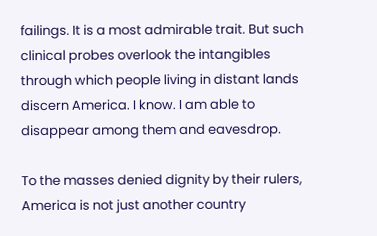failings. It is a most admirable trait. But such clinical probes overlook the intangibles through which people living in distant lands discern America. I know. I am able to disappear among them and eavesdrop.

To the masses denied dignity by their rulers, America is not just another country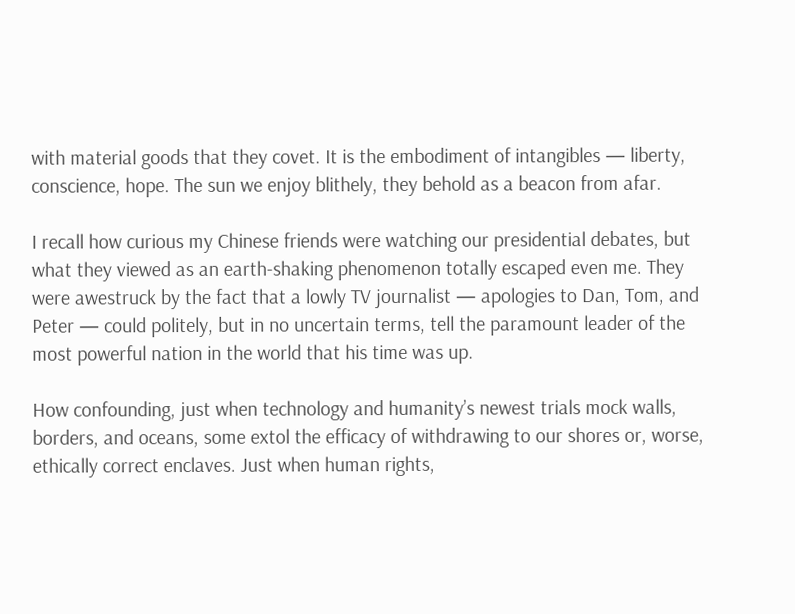with material goods that they covet. It is the embodiment of intangibles — liberty, conscience, hope. The sun we enjoy blithely, they behold as a beacon from afar.

I recall how curious my Chinese friends were watching our presidential debates, but what they viewed as an earth-shaking phenomenon totally escaped even me. They were awestruck by the fact that a lowly TV journalist — apologies to Dan, Tom, and Peter — could politely, but in no uncertain terms, tell the paramount leader of the most powerful nation in the world that his time was up.

How confounding, just when technology and humanity’s newest trials mock walls, borders, and oceans, some extol the efficacy of withdrawing to our shores or, worse, ethically correct enclaves. Just when human rights,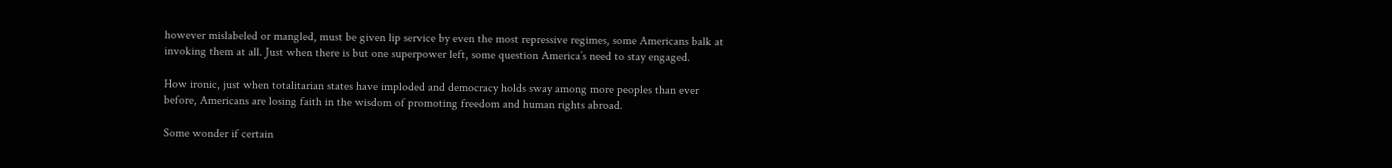however mislabeled or mangled, must be given lip service by even the most repressive regimes, some Americans balk at invoking them at all. Just when there is but one superpower left, some question America’s need to stay engaged.

How ironic, just when totalitarian states have imploded and democracy holds sway among more peoples than ever before, Americans are losing faith in the wisdom of promoting freedom and human rights abroad.

Some wonder if certain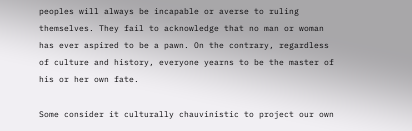peoples will always be incapable or averse to ruling themselves. They fail to acknowledge that no man or woman has ever aspired to be a pawn. On the contrary, regardless of culture and history, everyone yearns to be the master of his or her own fate.

Some consider it culturally chauvinistic to project our own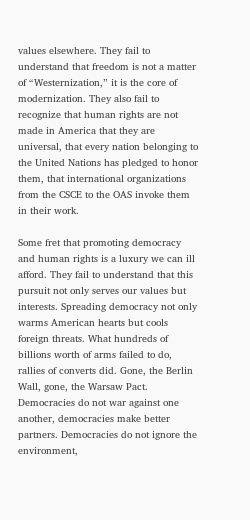values elsewhere. They fail to understand that freedom is not a matter of “Westernization,” it is the core of modernization. They also fail to recognize that human rights are not made in America that they are universal, that every nation belonging to the United Nations has pledged to honor them, that international organizations from the CSCE to the OAS invoke them in their work.

Some fret that promoting democracy and human rights is a luxury we can ill afford. They fail to understand that this pursuit not only serves our values but interests. Spreading democracy not only warms American hearts but cools foreign threats. What hundreds of billions worth of arms failed to do, rallies of converts did. Gone, the Berlin Wall, gone, the Warsaw Pact. Democracies do not war against one another, democracies make better partners. Democracies do not ignore the environment,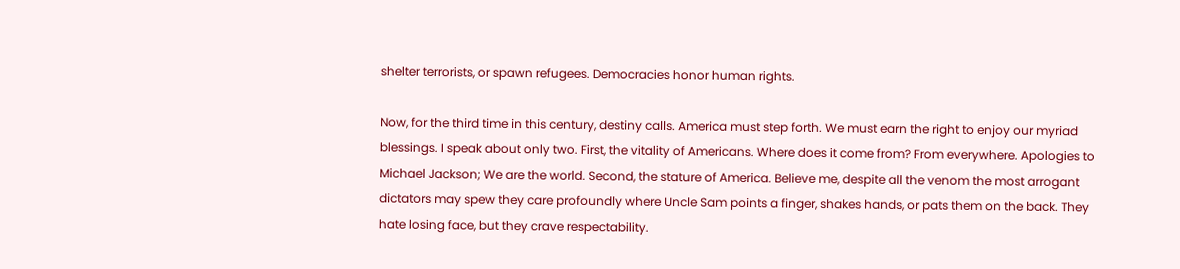shelter terrorists, or spawn refugees. Democracies honor human rights.

Now, for the third time in this century, destiny calls. America must step forth. We must earn the right to enjoy our myriad blessings. I speak about only two. First, the vitality of Americans. Where does it come from? From everywhere. Apologies to Michael Jackson; We are the world. Second, the stature of America. Believe me, despite all the venom the most arrogant dictators may spew they care profoundly where Uncle Sam points a finger, shakes hands, or pats them on the back. They hate losing face, but they crave respectability.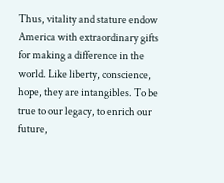Thus, vitality and stature endow America with extraordinary gifts for making a difference in the world. Like liberty, conscience, hope, they are intangibles. To be true to our legacy, to enrich our future,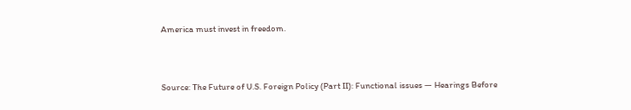America must invest in freedom.



Source: The Future of U.S. Foreign Policy (Part II): Functional issues — Hearings Before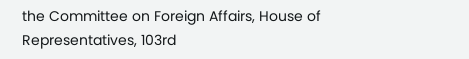the Committee on Foreign Affairs, House of Representatives, 103rd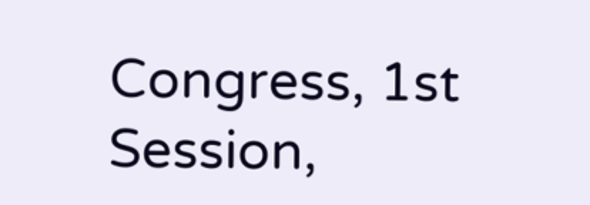Congress, 1st Session,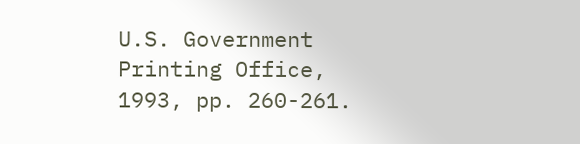U.S. Government Printing Office, 1993, pp. 260-261.